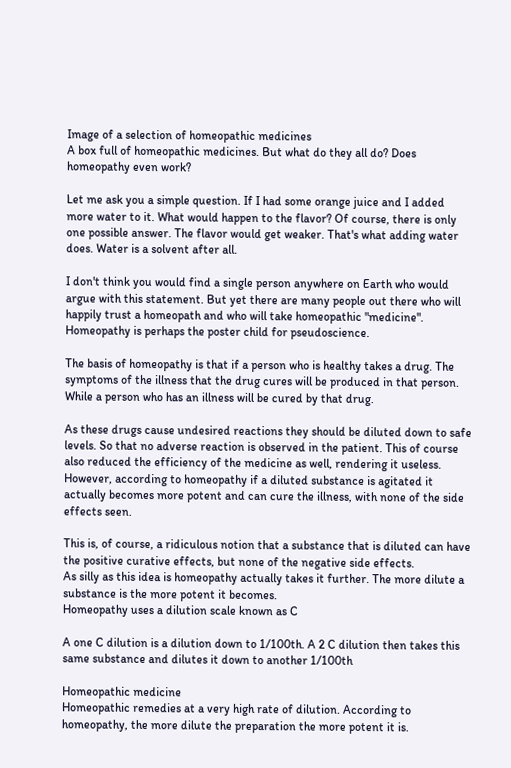Image of a selection of homeopathic medicines
A box full of homeopathic medicines. But what do they all do? Does homeopathy even work?

Let me ask you a simple question. If I had some orange juice and I added more water to it. What would happen to the flavor? Of course, there is only one possible answer. The flavor would get weaker. That's what adding water does. Water is a solvent after all.

I don't think you would find a single person anywhere on Earth who would argue with this statement. But yet there are many people out there who will happily trust a homeopath and who will take homeopathic "medicine".
Homeopathy is perhaps the poster child for pseudoscience.

The basis of homeopathy is that if a person who is healthy takes a drug. The symptoms of the illness that the drug cures will be produced in that person. While a person who has an illness will be cured by that drug.

As these drugs cause undesired reactions they should be diluted down to safe levels. So that no adverse reaction is observed in the patient. This of course also reduced the efficiency of the medicine as well, rendering it useless. However, according to homeopathy if a diluted substance is agitated it actually becomes more potent and can cure the illness, with none of the side effects seen.

This is, of course, a ridiculous notion that a substance that is diluted can have the positive curative effects, but none of the negative side effects.
As silly as this idea is homeopathy actually takes it further. The more dilute a substance is the more potent it becomes.
Homeopathy uses a dilution scale known as C

A one C dilution is a dilution down to 1/100th. A 2 C dilution then takes this same substance and dilutes it down to another 1/100th

Homeopathic medicine
Homeopathic remedies at a very high rate of dilution. According to homeopathy, the more dilute the preparation the more potent it is.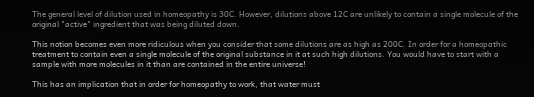The general level of dilution used in homeopathy is 30C. However, dilutions above 12C are unlikely to contain a single molecule of the original "active" ingredient that was being diluted down.

This notion becomes even more ridiculous when you consider that some dilutions are as high as 200C. In order for a homeopathic treatment to contain even a single molecule of the original substance in it at such high dilutions. You would have to start with a sample with more molecules in it than are contained in the entire universe!

This has an implication that in order for homeopathy to work, that water must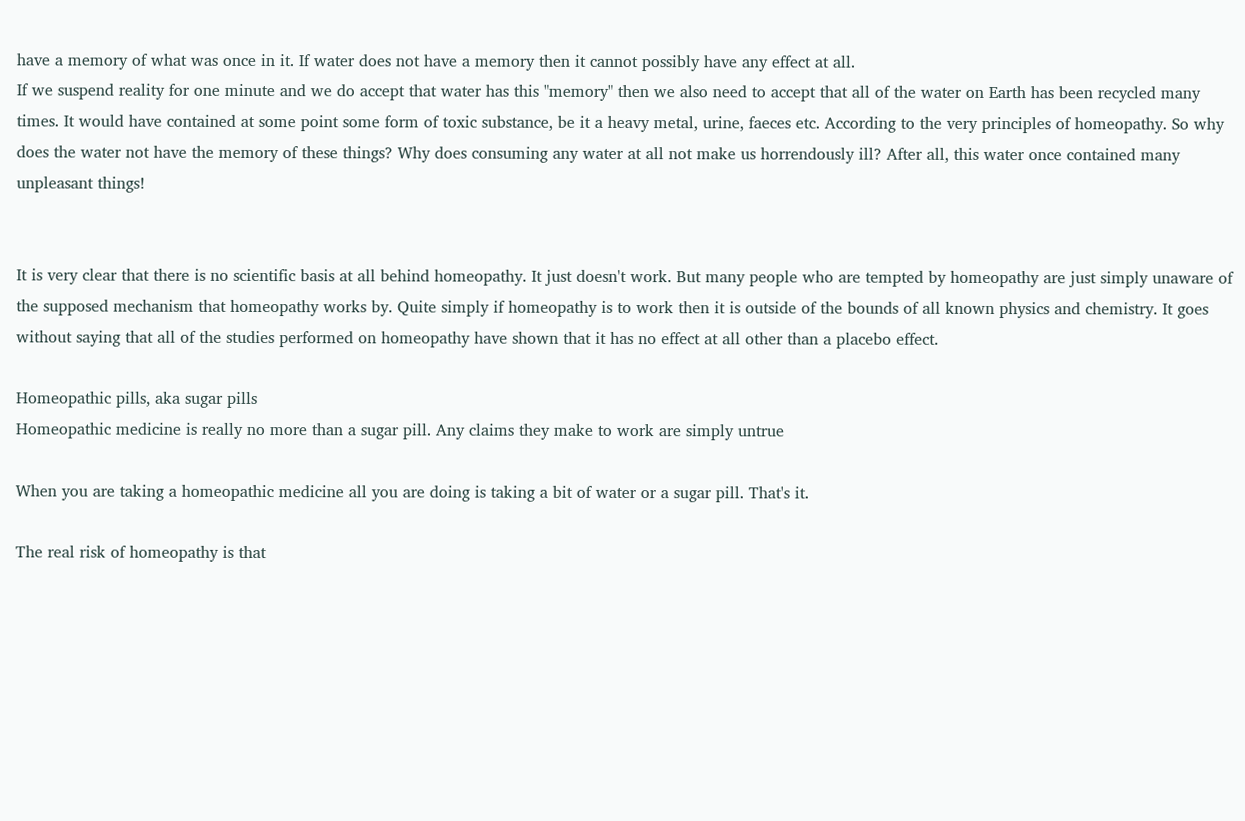have a memory of what was once in it. If water does not have a memory then it cannot possibly have any effect at all.
If we suspend reality for one minute and we do accept that water has this "memory" then we also need to accept that all of the water on Earth has been recycled many times. It would have contained at some point some form of toxic substance, be it a heavy metal, urine, faeces etc. According to the very principles of homeopathy. So why does the water not have the memory of these things? Why does consuming any water at all not make us horrendously ill? After all, this water once contained many unpleasant things!


It is very clear that there is no scientific basis at all behind homeopathy. It just doesn't work. But many people who are tempted by homeopathy are just simply unaware of the supposed mechanism that homeopathy works by. Quite simply if homeopathy is to work then it is outside of the bounds of all known physics and chemistry. It goes without saying that all of the studies performed on homeopathy have shown that it has no effect at all other than a placebo effect.

Homeopathic pills, aka sugar pills
Homeopathic medicine is really no more than a sugar pill. Any claims they make to work are simply untrue

When you are taking a homeopathic medicine all you are doing is taking a bit of water or a sugar pill. That's it.

The real risk of homeopathy is that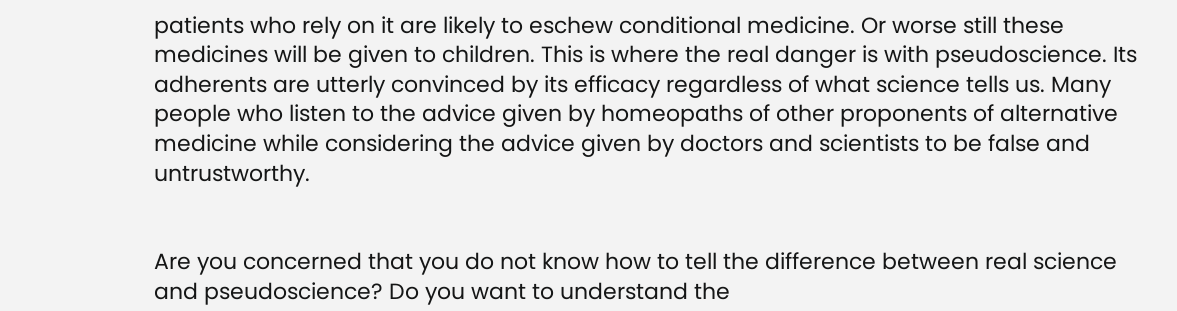patients who rely on it are likely to eschew conditional medicine. Or worse still these medicines will be given to children. This is where the real danger is with pseudoscience. Its adherents are utterly convinced by its efficacy regardless of what science tells us. Many people who listen to the advice given by homeopaths of other proponents of alternative medicine while considering the advice given by doctors and scientists to be false and untrustworthy.


Are you concerned that you do not know how to tell the difference between real science and pseudoscience? Do you want to understand the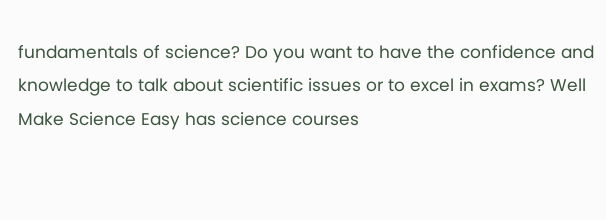fundamentals of science? Do you want to have the confidence and knowledge to talk about scientific issues or to excel in exams? Well Make Science Easy has science courses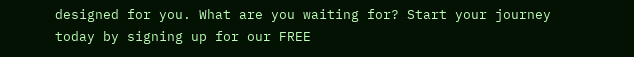designed for you. What are you waiting for? Start your journey today by signing up for our FREE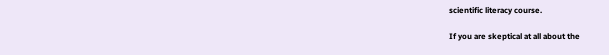scientific literacy course.

If you are skeptical at all about the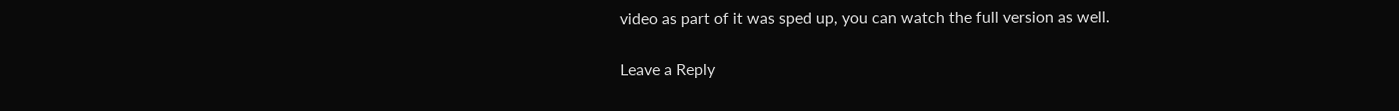video as part of it was sped up, you can watch the full version as well.

Leave a Reply